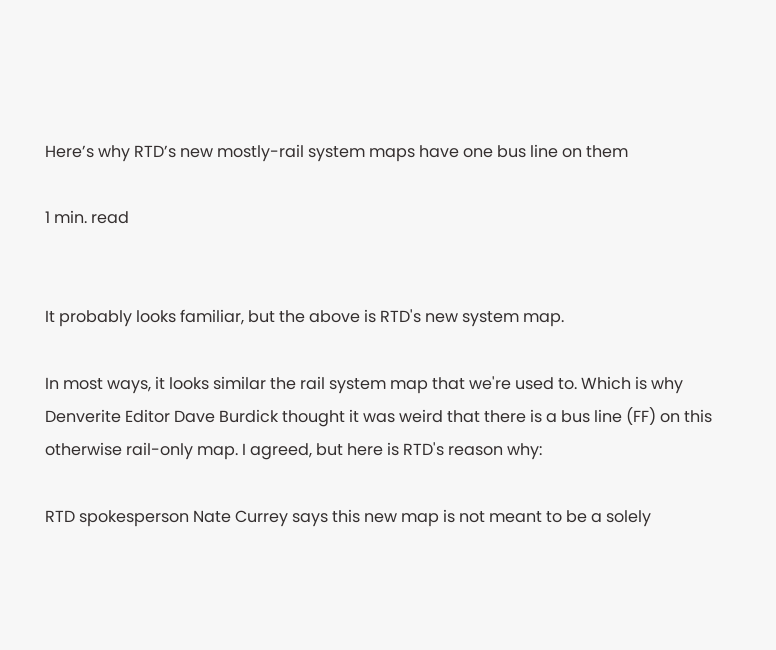Here’s why RTD’s new mostly-rail system maps have one bus line on them

1 min. read


It probably looks familiar, but the above is RTD's new system map.

In most ways, it looks similar the rail system map that we're used to. Which is why Denverite Editor Dave Burdick thought it was weird that there is a bus line (FF) on this otherwise rail-only map. I agreed, but here is RTD's reason why:

RTD spokesperson Nate Currey says this new map is not meant to be a solely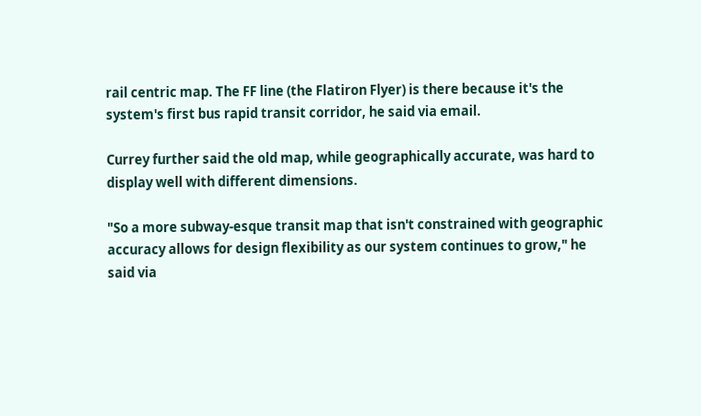rail centric map. The FF line (the Flatiron Flyer) is there because it's the system's first bus rapid transit corridor, he said via email.

Currey further said the old map, while geographically accurate, was hard to display well with different dimensions.

"So a more subway-esque transit map that isn't constrained with geographic accuracy allows for design flexibility as our system continues to grow," he said via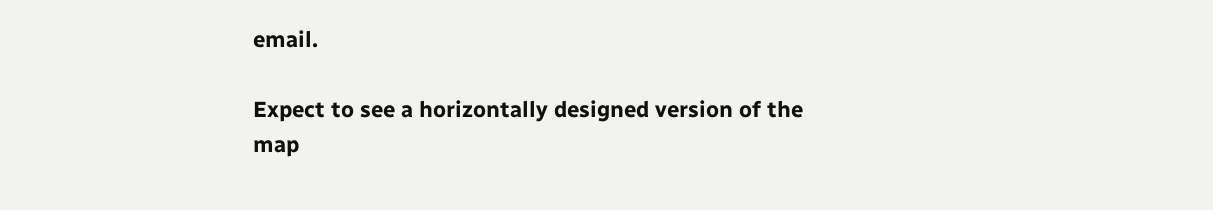email.

Expect to see a horizontally designed version of the map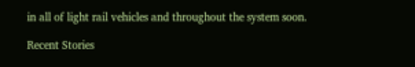in all of light rail vehicles and throughout the system soon.

Recent Stories